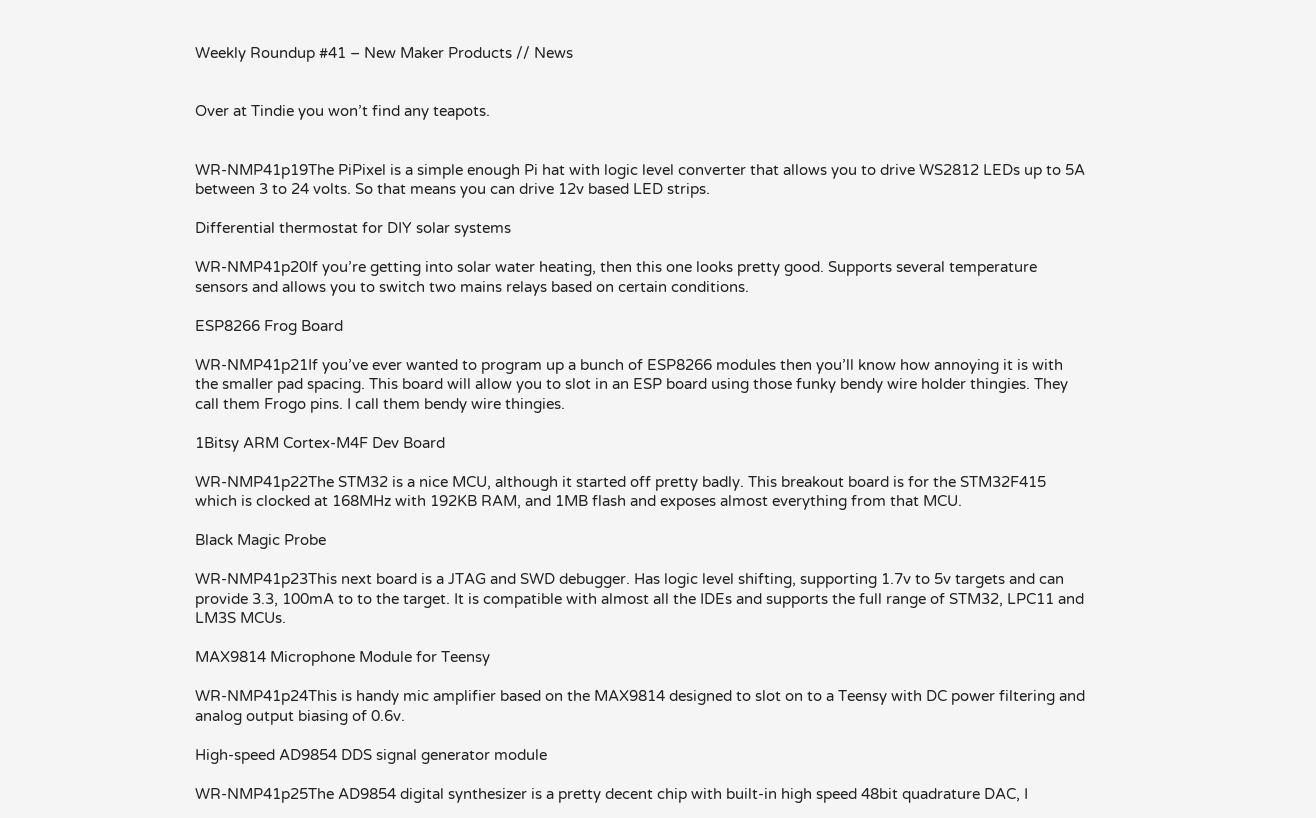Weekly Roundup #41 – New Maker Products // News


Over at Tindie you won’t find any teapots.


WR-NMP41p19The PiPixel is a simple enough Pi hat with logic level converter that allows you to drive WS2812 LEDs up to 5A between 3 to 24 volts. So that means you can drive 12v based LED strips.

Differential thermostat for DIY solar systems

WR-NMP41p20If you’re getting into solar water heating, then this one looks pretty good. Supports several temperature sensors and allows you to switch two mains relays based on certain conditions.

ESP8266 Frog Board

WR-NMP41p21If you’ve ever wanted to program up a bunch of ESP8266 modules then you’ll know how annoying it is with the smaller pad spacing. This board will allow you to slot in an ESP board using those funky bendy wire holder thingies. They call them Frogo pins. I call them bendy wire thingies.

1Bitsy ARM Cortex-M4F Dev Board

WR-NMP41p22The STM32 is a nice MCU, although it started off pretty badly. This breakout board is for the STM32F415 which is clocked at 168MHz with 192KB RAM, and 1MB flash and exposes almost everything from that MCU.

Black Magic Probe

WR-NMP41p23This next board is a JTAG and SWD debugger. Has logic level shifting, supporting 1.7v to 5v targets and can provide 3.3, 100mA to to the target. It is compatible with almost all the IDEs and supports the full range of STM32, LPC11 and LM3S MCUs.

MAX9814 Microphone Module for Teensy

WR-NMP41p24This is handy mic amplifier based on the MAX9814 designed to slot on to a Teensy with DC power filtering and analog output biasing of 0.6v.

High-speed AD9854 DDS signal generator module

WR-NMP41p25The AD9854 digital synthesizer is a pretty decent chip with built-in high speed 48bit quadrature DAC, I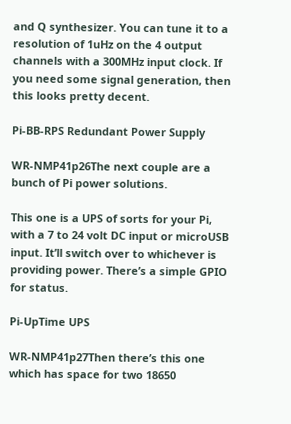and Q synthesizer. You can tune it to a resolution of 1uHz on the 4 output channels with a 300MHz input clock. If you need some signal generation, then this looks pretty decent.

Pi-BB-RPS Redundant Power Supply

WR-NMP41p26The next couple are a bunch of Pi power solutions.

This one is a UPS of sorts for your Pi, with a 7 to 24 volt DC input or microUSB input. It’ll switch over to whichever is providing power. There’s a simple GPIO for status.

Pi-UpTime UPS

WR-NMP41p27Then there’s this one which has space for two 18650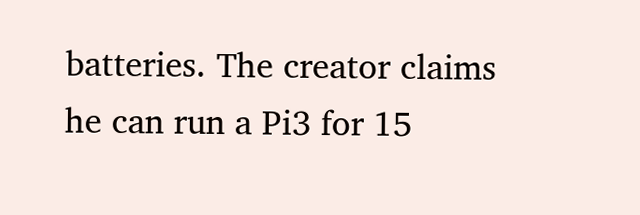batteries. The creator claims he can run a Pi3 for 15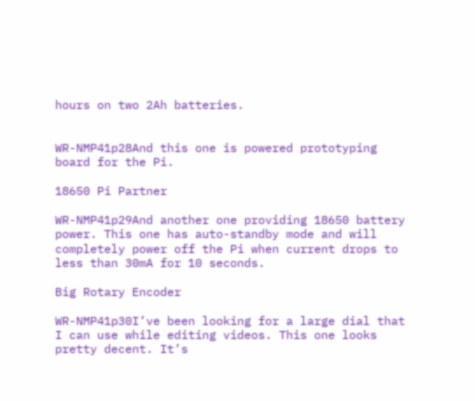hours on two 2Ah batteries.


WR-NMP41p28And this one is powered prototyping board for the Pi.

18650 Pi Partner

WR-NMP41p29And another one providing 18650 battery power. This one has auto-standby mode and will completely power off the Pi when current drops to less than 30mA for 10 seconds.

Big Rotary Encoder

WR-NMP41p30I’ve been looking for a large dial that I can use while editing videos. This one looks pretty decent. It’s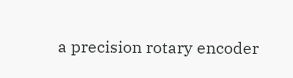a precision rotary encoder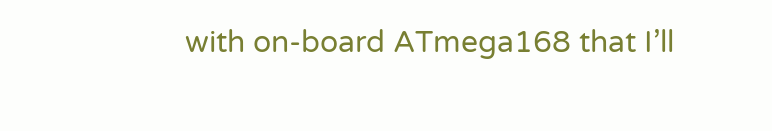with on-board ATmega168 that I’ll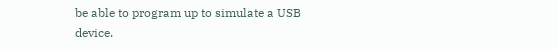be able to program up to simulate a USB device.